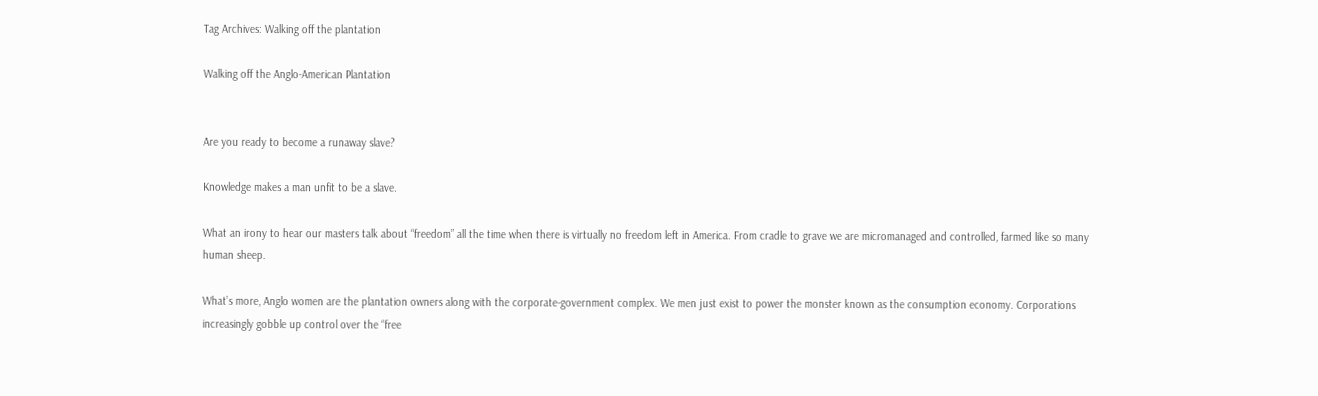Tag Archives: Walking off the plantation

Walking off the Anglo-American Plantation


Are you ready to become a runaway slave?

Knowledge makes a man unfit to be a slave.

What an irony to hear our masters talk about “freedom” all the time when there is virtually no freedom left in America. From cradle to grave we are micromanaged and controlled, farmed like so many human sheep.

What’s more, Anglo women are the plantation owners along with the corporate-government complex. We men just exist to power the monster known as the consumption economy. Corporations increasingly gobble up control over the “free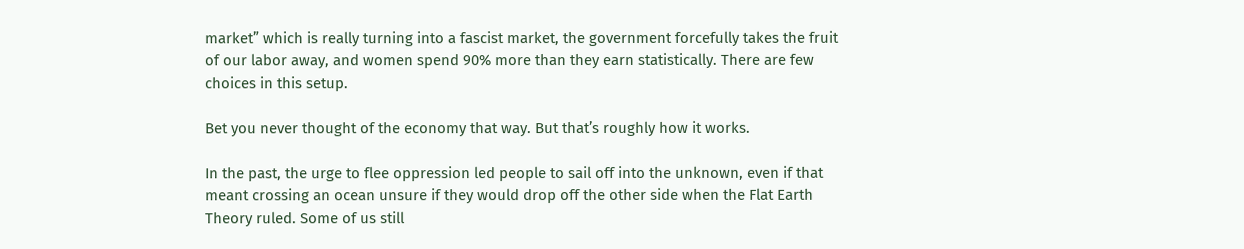market” which is really turning into a fascist market, the government forcefully takes the fruit of our labor away, and women spend 90% more than they earn statistically. There are few choices in this setup.

Bet you never thought of the economy that way. But that’s roughly how it works.

In the past, the urge to flee oppression led people to sail off into the unknown, even if that meant crossing an ocean unsure if they would drop off the other side when the Flat Earth Theory ruled. Some of us still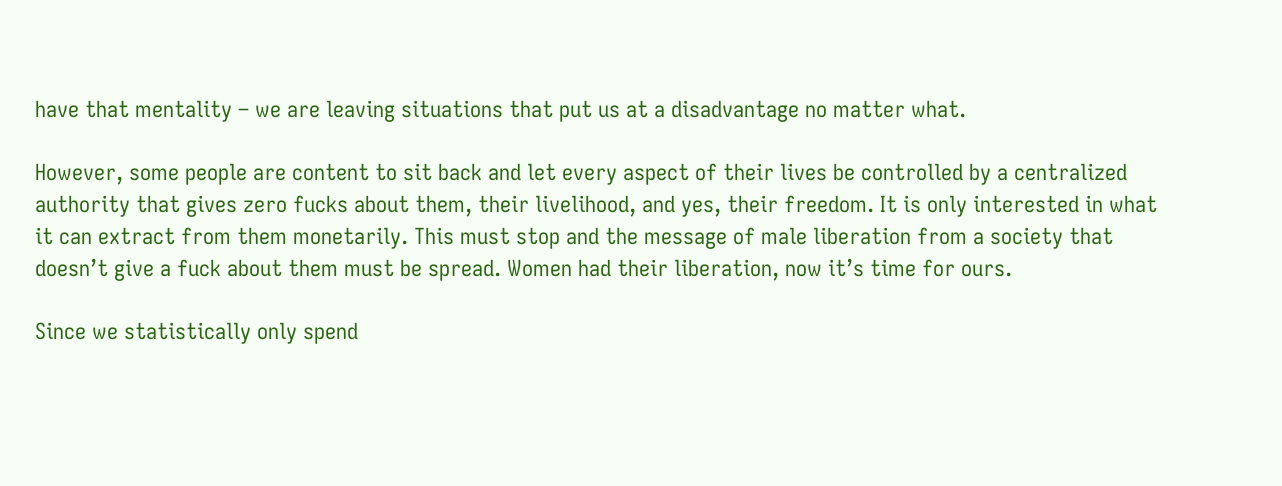have that mentality – we are leaving situations that put us at a disadvantage no matter what.

However, some people are content to sit back and let every aspect of their lives be controlled by a centralized authority that gives zero fucks about them, their livelihood, and yes, their freedom. It is only interested in what it can extract from them monetarily. This must stop and the message of male liberation from a society that doesn’t give a fuck about them must be spread. Women had their liberation, now it’s time for ours.

Since we statistically only spend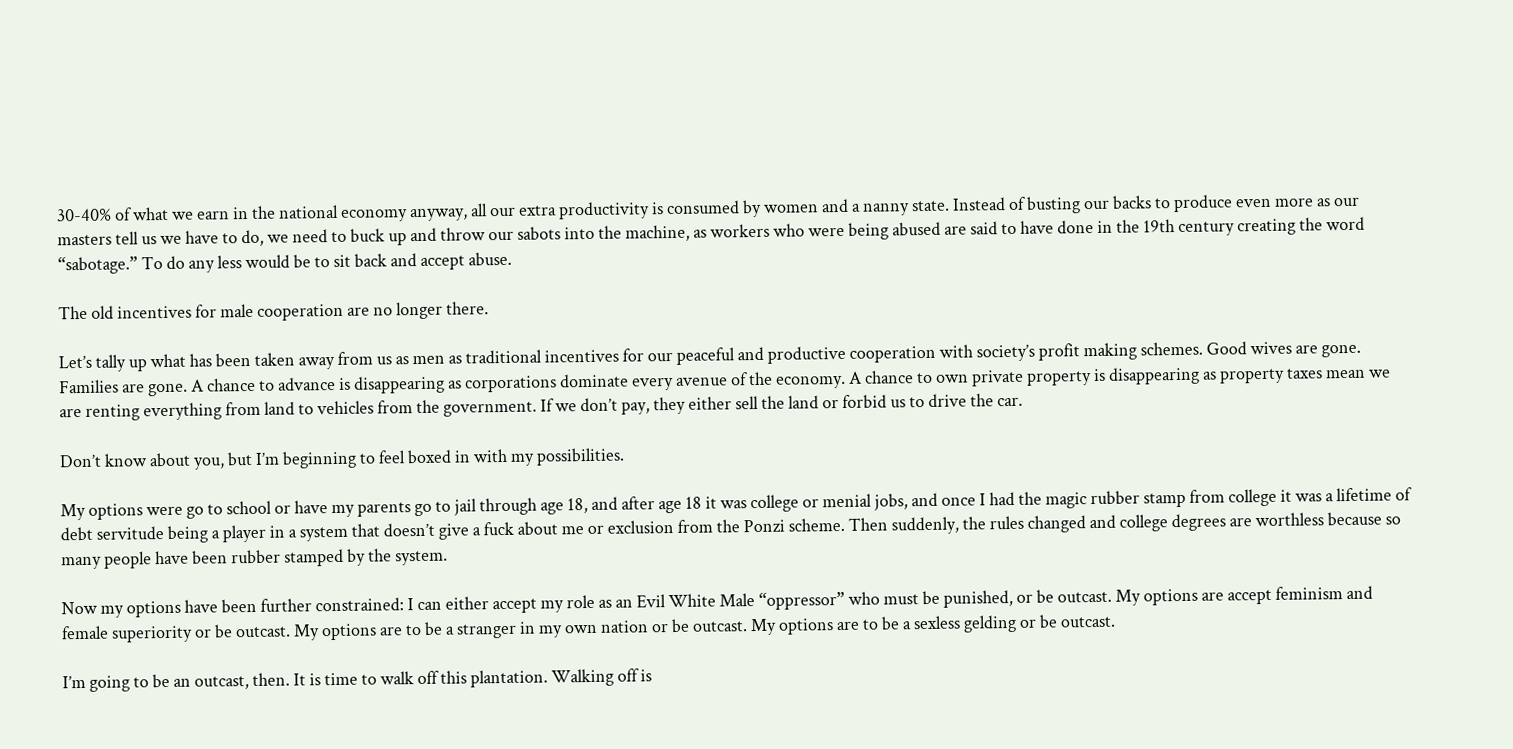30-40% of what we earn in the national economy anyway, all our extra productivity is consumed by women and a nanny state. Instead of busting our backs to produce even more as our masters tell us we have to do, we need to buck up and throw our sabots into the machine, as workers who were being abused are said to have done in the 19th century creating the word “sabotage.” To do any less would be to sit back and accept abuse.

The old incentives for male cooperation are no longer there.

Let’s tally up what has been taken away from us as men as traditional incentives for our peaceful and productive cooperation with society’s profit making schemes. Good wives are gone. Families are gone. A chance to advance is disappearing as corporations dominate every avenue of the economy. A chance to own private property is disappearing as property taxes mean we are renting everything from land to vehicles from the government. If we don’t pay, they either sell the land or forbid us to drive the car.

Don’t know about you, but I’m beginning to feel boxed in with my possibilities.

My options were go to school or have my parents go to jail through age 18, and after age 18 it was college or menial jobs, and once I had the magic rubber stamp from college it was a lifetime of debt servitude being a player in a system that doesn’t give a fuck about me or exclusion from the Ponzi scheme. Then suddenly, the rules changed and college degrees are worthless because so many people have been rubber stamped by the system.

Now my options have been further constrained: I can either accept my role as an Evil White Male “oppressor” who must be punished, or be outcast. My options are accept feminism and female superiority or be outcast. My options are to be a stranger in my own nation or be outcast. My options are to be a sexless gelding or be outcast.

I’m going to be an outcast, then. It is time to walk off this plantation. Walking off is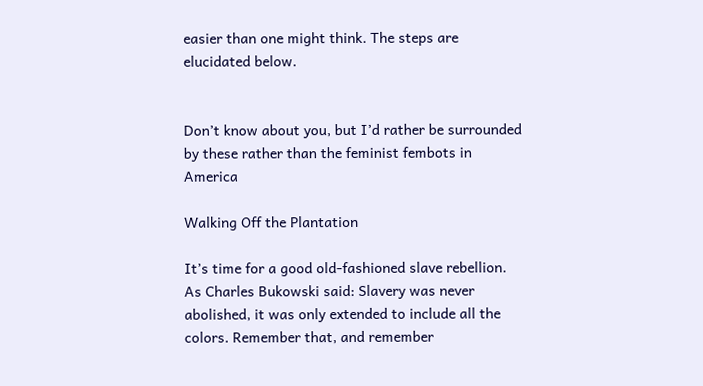easier than one might think. The steps are elucidated below.


Don’t know about you, but I’d rather be surrounded by these rather than the feminist fembots in America

Walking Off the Plantation

It’s time for a good old-fashioned slave rebellion. As Charles Bukowski said: Slavery was never abolished, it was only extended to include all the colors. Remember that, and remember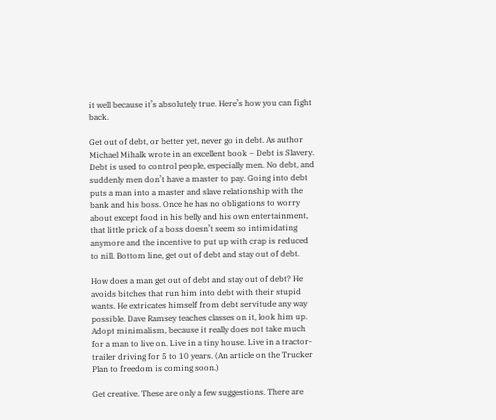it well because it’s absolutely true. Here’s how you can fight back.

Get out of debt, or better yet, never go in debt. As author Michael Mihalk wrote in an excellent book – Debt is Slavery. Debt is used to control people, especially men. No debt, and suddenly men don’t have a master to pay. Going into debt puts a man into a master and slave relationship with the bank and his boss. Once he has no obligations to worry about except food in his belly and his own entertainment, that little prick of a boss doesn’t seem so intimidating anymore and the incentive to put up with crap is reduced to nill. Bottom line, get out of debt and stay out of debt.

How does a man get out of debt and stay out of debt? He avoids bitches that run him into debt with their stupid wants. He extricates himself from debt servitude any way possible. Dave Ramsey teaches classes on it, look him up. Adopt minimalism, because it really does not take much for a man to live on. Live in a tiny house. Live in a tractor-trailer driving for 5 to 10 years. (An article on the Trucker Plan to freedom is coming soon.)

Get creative. These are only a few suggestions. There are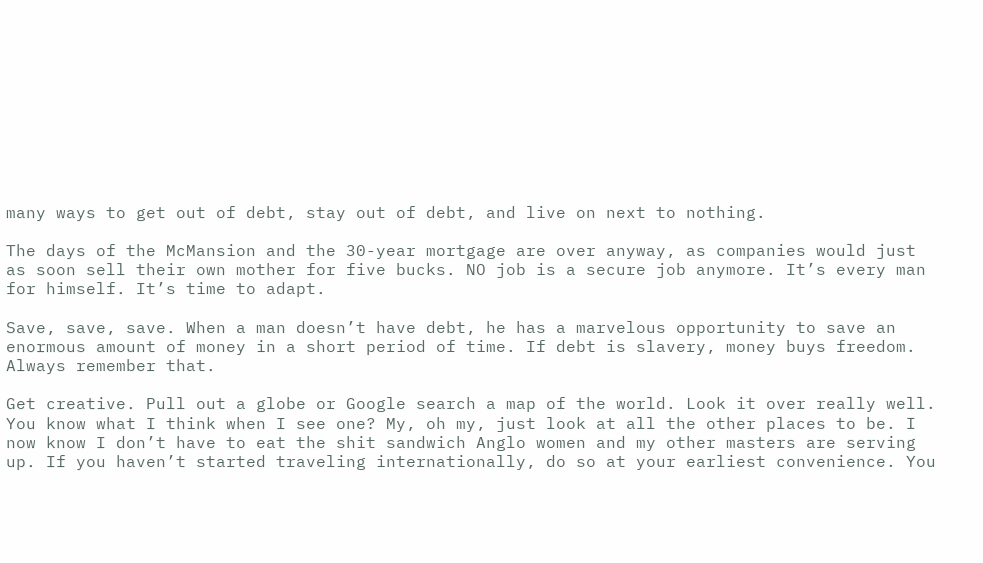many ways to get out of debt, stay out of debt, and live on next to nothing.

The days of the McMansion and the 30-year mortgage are over anyway, as companies would just as soon sell their own mother for five bucks. NO job is a secure job anymore. It’s every man for himself. It’s time to adapt.

Save, save, save. When a man doesn’t have debt, he has a marvelous opportunity to save an enormous amount of money in a short period of time. If debt is slavery, money buys freedom. Always remember that.

Get creative. Pull out a globe or Google search a map of the world. Look it over really well. You know what I think when I see one? My, oh my, just look at all the other places to be. I now know I don’t have to eat the shit sandwich Anglo women and my other masters are serving up. If you haven’t started traveling internationally, do so at your earliest convenience. You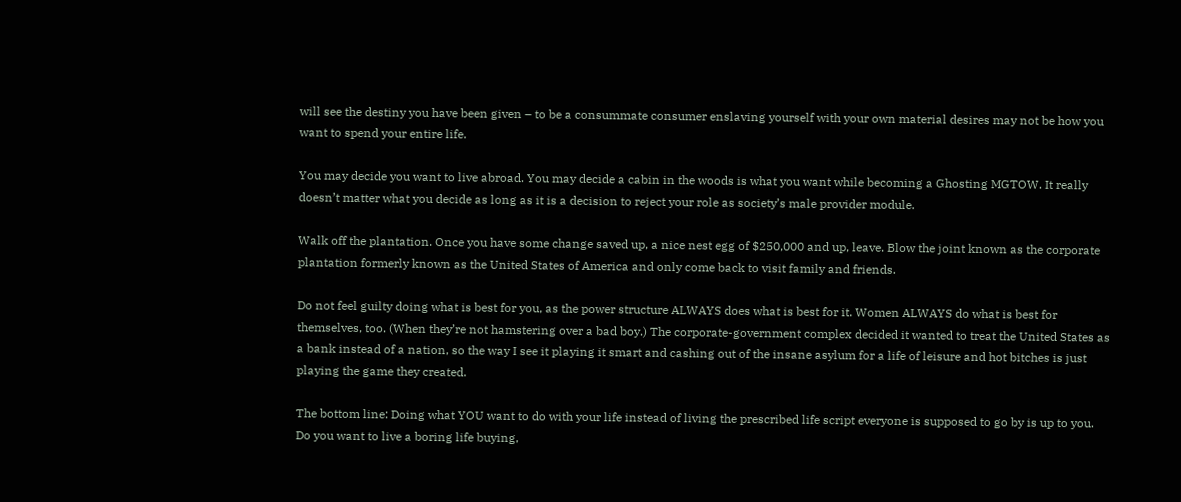will see the destiny you have been given – to be a consummate consumer enslaving yourself with your own material desires may not be how you want to spend your entire life.

You may decide you want to live abroad. You may decide a cabin in the woods is what you want while becoming a Ghosting MGTOW. It really doesn’t matter what you decide as long as it is a decision to reject your role as society’s male provider module.

Walk off the plantation. Once you have some change saved up, a nice nest egg of $250,000 and up, leave. Blow the joint known as the corporate plantation formerly known as the United States of America and only come back to visit family and friends.

Do not feel guilty doing what is best for you, as the power structure ALWAYS does what is best for it. Women ALWAYS do what is best for themselves, too. (When they’re not hamstering over a bad boy.) The corporate-government complex decided it wanted to treat the United States as a bank instead of a nation, so the way I see it playing it smart and cashing out of the insane asylum for a life of leisure and hot bitches is just playing the game they created.

The bottom line: Doing what YOU want to do with your life instead of living the prescribed life script everyone is supposed to go by is up to you. Do you want to live a boring life buying,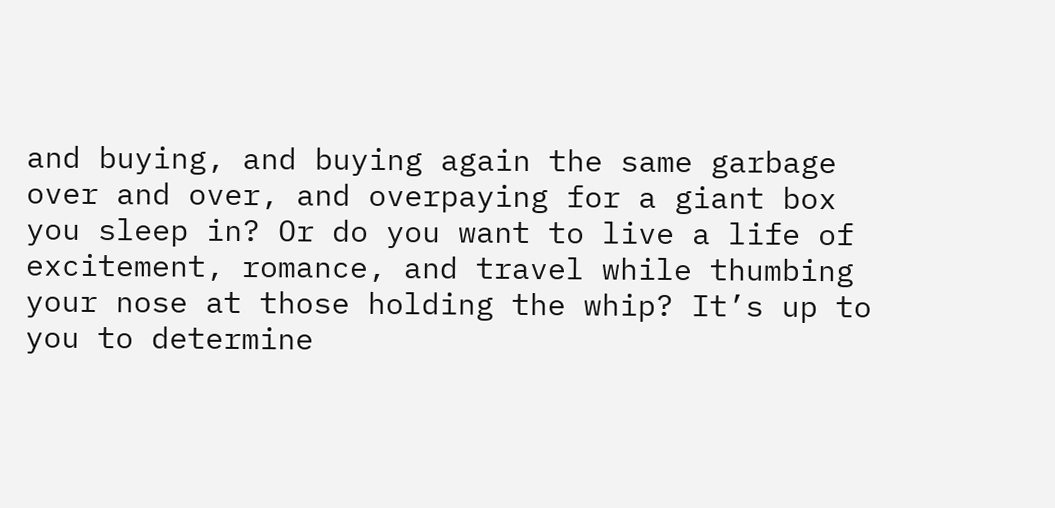and buying, and buying again the same garbage over and over, and overpaying for a giant box you sleep in? Or do you want to live a life of excitement, romance, and travel while thumbing your nose at those holding the whip? It’s up to you to determine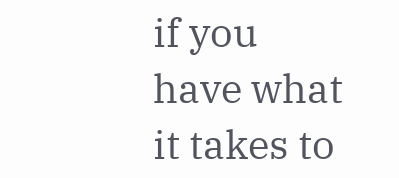if you have what it takes to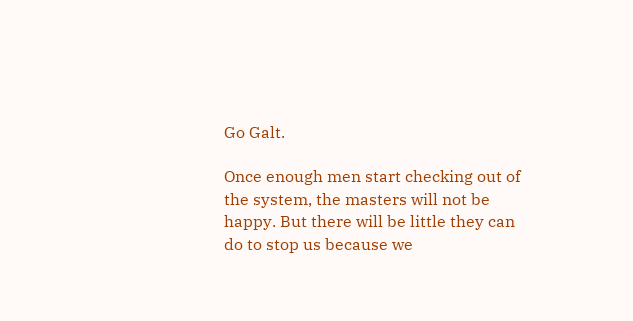Go Galt.

Once enough men start checking out of the system, the masters will not be happy. But there will be little they can do to stop us because we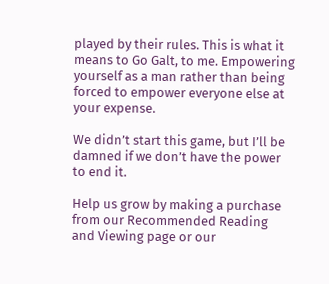played by their rules. This is what it means to Go Galt, to me. Empowering yourself as a man rather than being forced to empower everyone else at your expense.

We didn’t start this game, but I’ll be damned if we don’t have the power to end it.

Help us grow by making a purchase from our Recommended Reading and Viewing page or our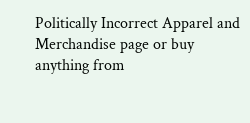Politically Incorrect Apparel and Merchandise page or buy anything from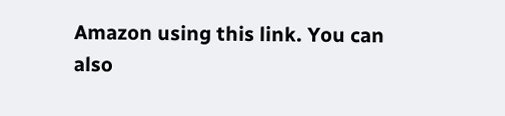Amazon using this link. You can also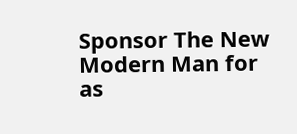Sponsor The New Modern Man for as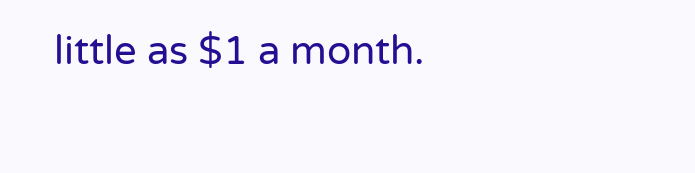little as $1 a month.